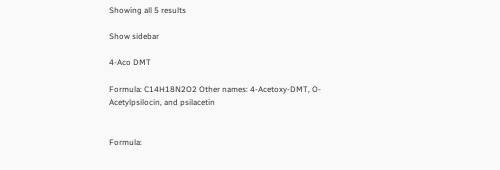Showing all 5 results

Show sidebar

4-Aco DMT

Formula: C14H18N2O2 Other names: 4-Acetoxy-DMT, O-Acetylpsilocin, and psilacetin


Formula: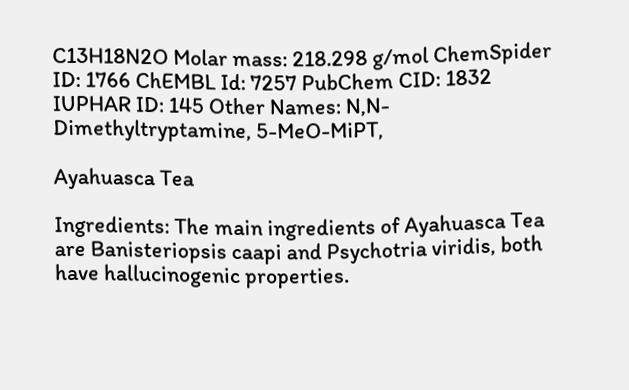C13H18N2O Molar mass: 218.298 g/mol ChemSpider ID: 1766 ChEMBL Id: 7257 PubChem CID: 1832 IUPHAR ID: 145 Other Names: N,N-Dimethyltryptamine, 5-MeO-MiPT,

Ayahuasca Tea

Ingredients: The main ingredients of Ayahuasca Tea are Banisteriopsis caapi and Psychotria viridis, both have hallucinogenic properties.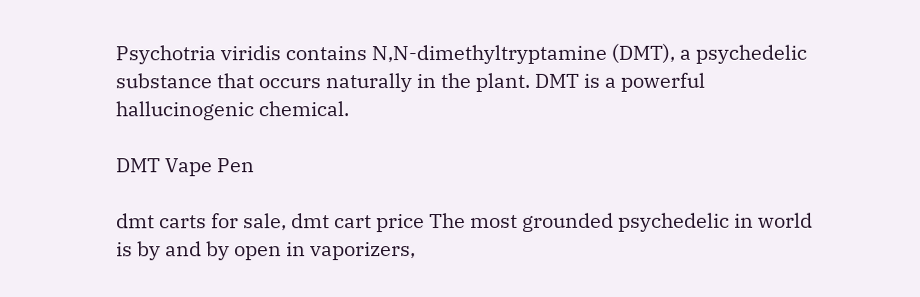Psychotria viridis contains N,N-dimethyltryptamine (DMT), a psychedelic substance that occurs naturally in the plant. DMT is a powerful hallucinogenic chemical.

DMT Vape Pen

dmt carts for sale, dmt cart price The most grounded psychedelic in world is by and by open in vaporizers,